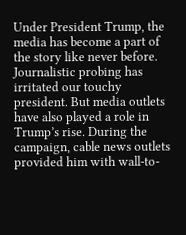Under President Trump, the media has become a part of the story like never before. Journalistic probing has irritated our touchy president. But media outlets have also played a role in Trump’s rise. During the campaign, cable news outlets provided him with wall-to-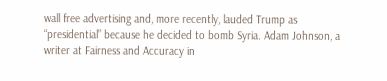wall free advertising and, more recently, lauded Trump as “presidential” because he decided to bomb Syria. Adam Johnson, a writer at Fairness and Accuracy in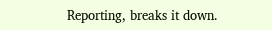Reporting, breaks it down.